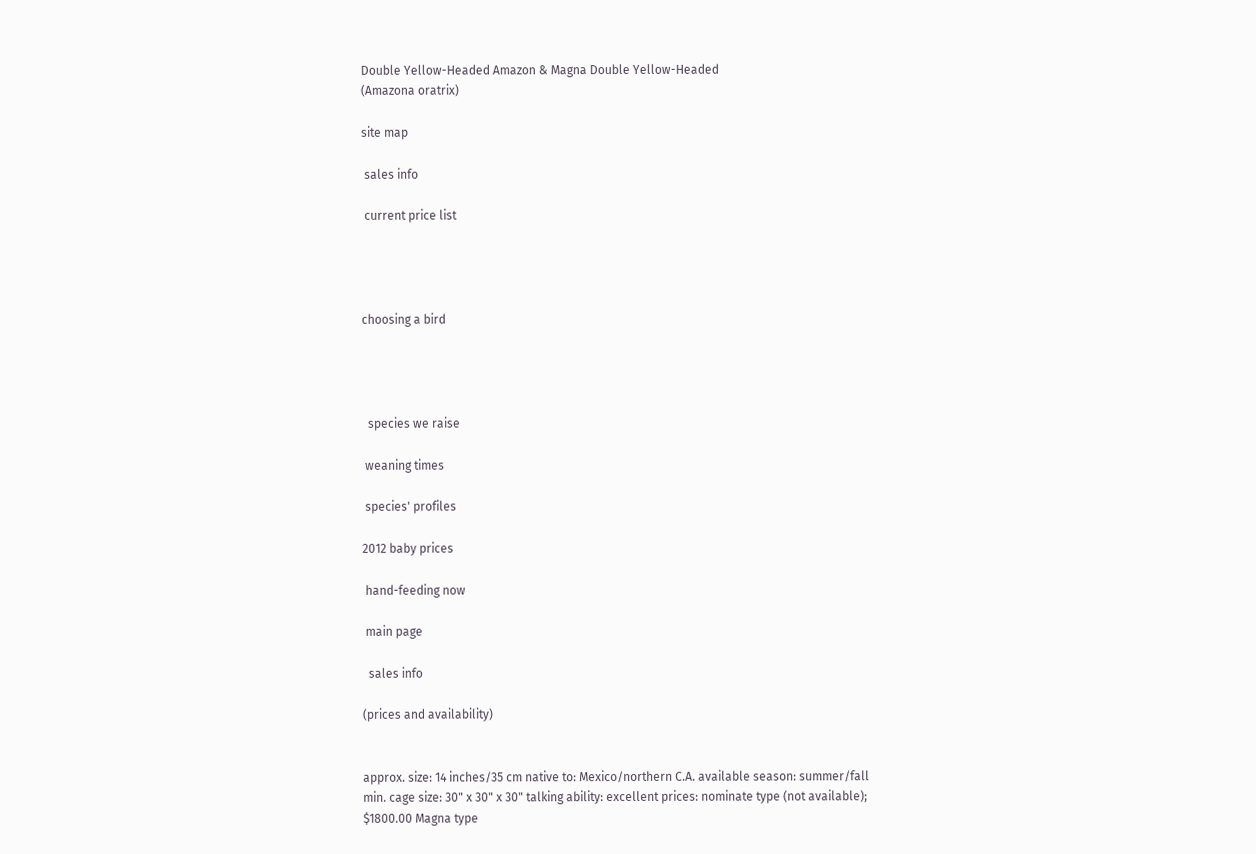Double Yellow-Headed Amazon & Magna Double Yellow-Headed
(Amazona oratrix)

site map

 sales info

 current price list




choosing a bird




  species we raise

 weaning times

 species' profiles

2012 baby prices

 hand-feeding now

 main page

  sales info

(prices and availability)


approx. size: 14 inches/35 cm native to: Mexico/northern C.A. available season: summer/fall
min. cage size: 30" x 30" x 30" talking ability: excellent prices: nominate type (not available);
$1800.00 Magna type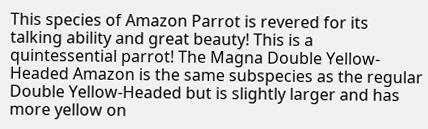This species of Amazon Parrot is revered for its talking ability and great beauty! This is a quintessential parrot! The Magna Double Yellow-Headed Amazon is the same subspecies as the regular Double Yellow-Headed but is slightly larger and has more yellow on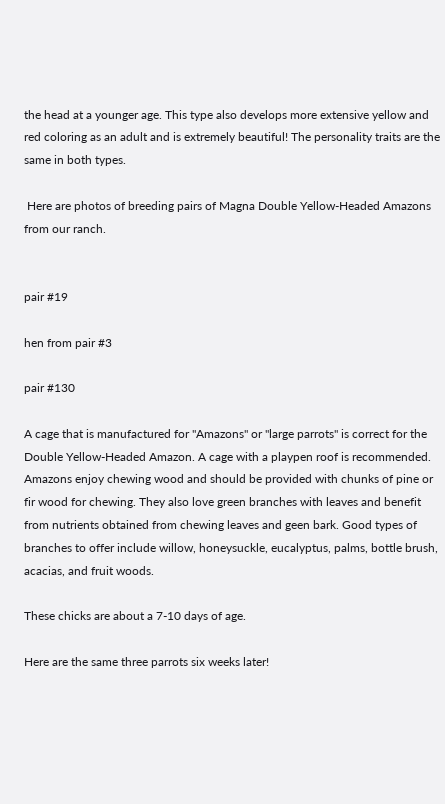the head at a younger age. This type also develops more extensive yellow and red coloring as an adult and is extremely beautiful! The personality traits are the same in both types.

 Here are photos of breeding pairs of Magna Double Yellow-Headed Amazons from our ranch.


pair #19

hen from pair #3

pair #130

A cage that is manufactured for "Amazons" or "large parrots" is correct for the Double Yellow-Headed Amazon. A cage with a playpen roof is recommended. Amazons enjoy chewing wood and should be provided with chunks of pine or fir wood for chewing. They also love green branches with leaves and benefit from nutrients obtained from chewing leaves and geen bark. Good types of branches to offer include willow, honeysuckle, eucalyptus, palms, bottle brush, acacias, and fruit woods.

These chicks are about a 7-10 days of age.

Here are the same three parrots six weeks later!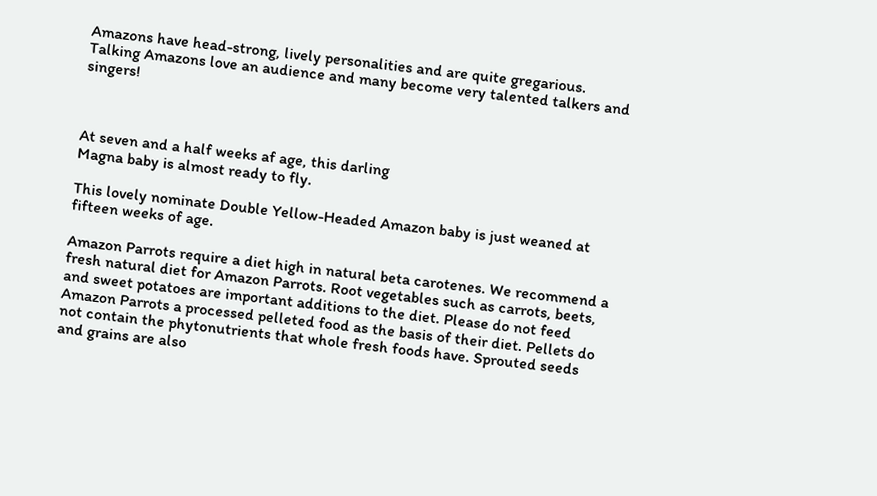Amazons have head-strong, lively personalities and are quite gregarious.
Talking Amazons love an audience and many become very talented talkers and singers!



At seven and a half weeks af age, this darling
Magna baby is almost ready to fly.

This lovely nominate Double Yellow-Headed Amazon baby is just weaned at fifteen weeks of age.

Amazon Parrots require a diet high in natural beta carotenes. We recommend a fresh natural diet for Amazon Parrots. Root vegetables such as carrots, beets, and sweet potatoes are important additions to the diet. Please do not feed Amazon Parrots a processed pelleted food as the basis of their diet. Pellets do not contain the phytonutrients that whole fresh foods have. Sprouted seeds and grains are also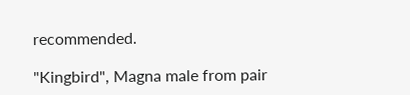recommended.

"Kingbird", Magna male from pair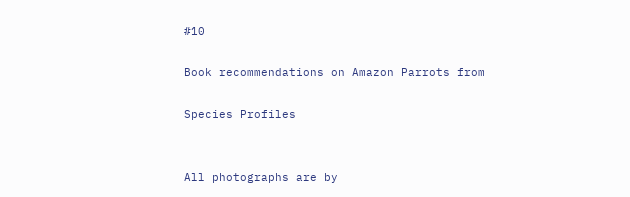#10

Book recommendations on Amazon Parrots from

Species Profiles


All photographs are by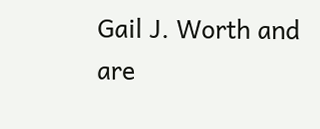Gail J. Worth and are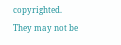copyrighted.
They may not be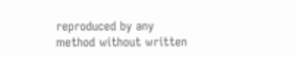reproduced by any method without written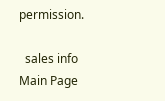permission.

  sales info
Main Page